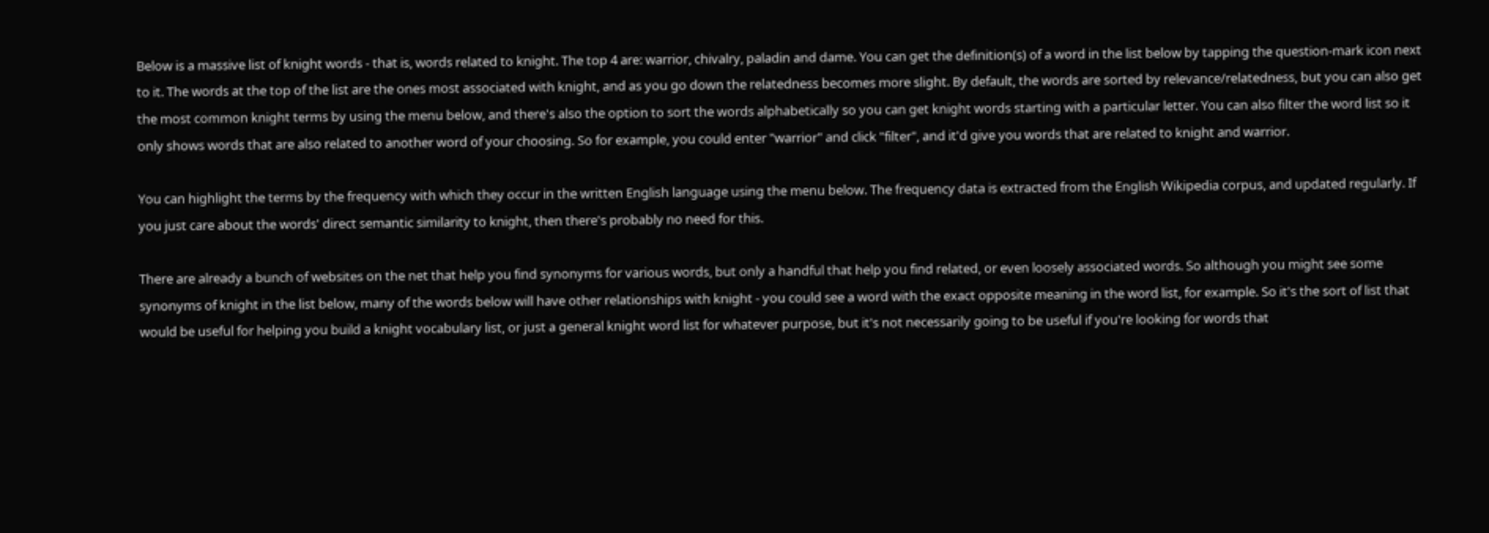Below is a massive list of knight words - that is, words related to knight. The top 4 are: warrior, chivalry, paladin and dame. You can get the definition(s) of a word in the list below by tapping the question-mark icon next to it. The words at the top of the list are the ones most associated with knight, and as you go down the relatedness becomes more slight. By default, the words are sorted by relevance/relatedness, but you can also get the most common knight terms by using the menu below, and there's also the option to sort the words alphabetically so you can get knight words starting with a particular letter. You can also filter the word list so it only shows words that are also related to another word of your choosing. So for example, you could enter "warrior" and click "filter", and it'd give you words that are related to knight and warrior.

You can highlight the terms by the frequency with which they occur in the written English language using the menu below. The frequency data is extracted from the English Wikipedia corpus, and updated regularly. If you just care about the words' direct semantic similarity to knight, then there's probably no need for this.

There are already a bunch of websites on the net that help you find synonyms for various words, but only a handful that help you find related, or even loosely associated words. So although you might see some synonyms of knight in the list below, many of the words below will have other relationships with knight - you could see a word with the exact opposite meaning in the word list, for example. So it's the sort of list that would be useful for helping you build a knight vocabulary list, or just a general knight word list for whatever purpose, but it's not necessarily going to be useful if you're looking for words that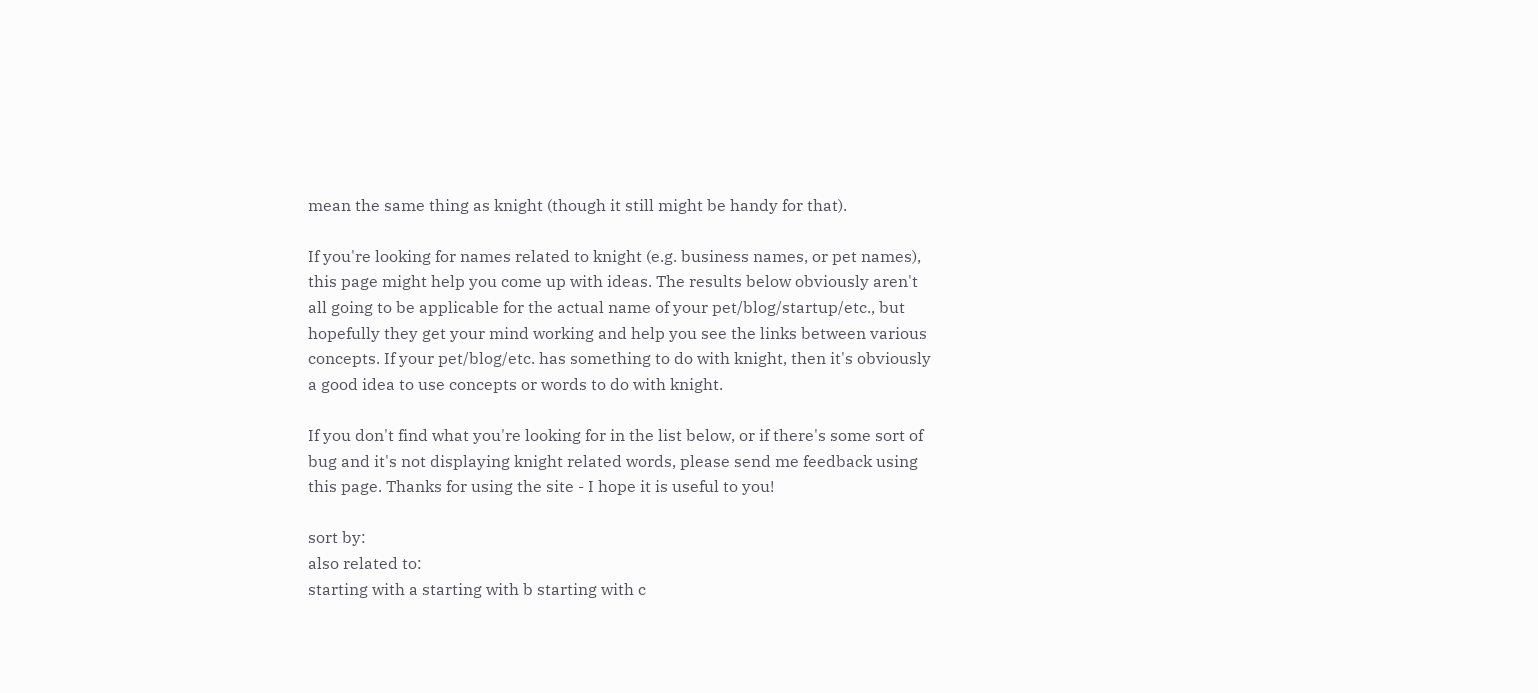mean the same thing as knight (though it still might be handy for that).

If you're looking for names related to knight (e.g. business names, or pet names), this page might help you come up with ideas. The results below obviously aren't all going to be applicable for the actual name of your pet/blog/startup/etc., but hopefully they get your mind working and help you see the links between various concepts. If your pet/blog/etc. has something to do with knight, then it's obviously a good idea to use concepts or words to do with knight.

If you don't find what you're looking for in the list below, or if there's some sort of bug and it's not displaying knight related words, please send me feedback using this page. Thanks for using the site - I hope it is useful to you!

sort by:
also related to:
starting with a starting with b starting with c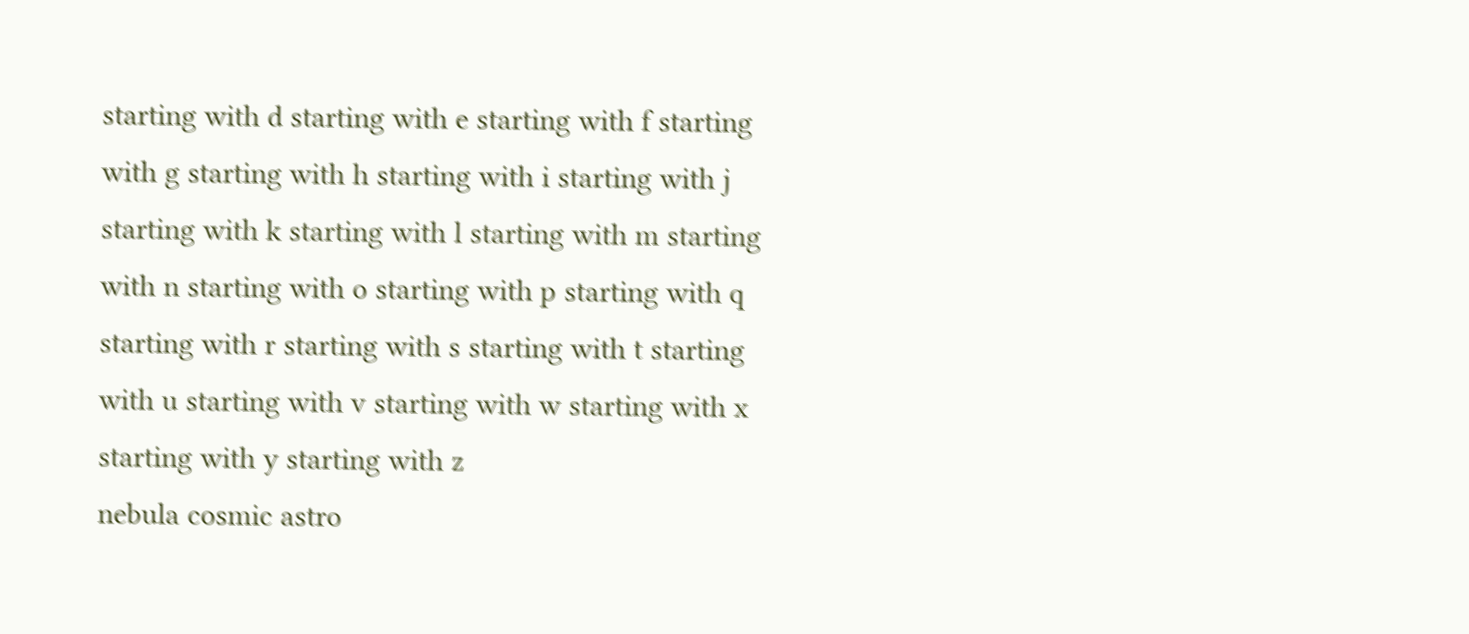starting with d starting with e starting with f starting with g starting with h starting with i starting with j starting with k starting with l starting with m starting with n starting with o starting with p starting with q starting with r starting with s starting with t starting with u starting with v starting with w starting with x starting with y starting with z
nebula cosmic astro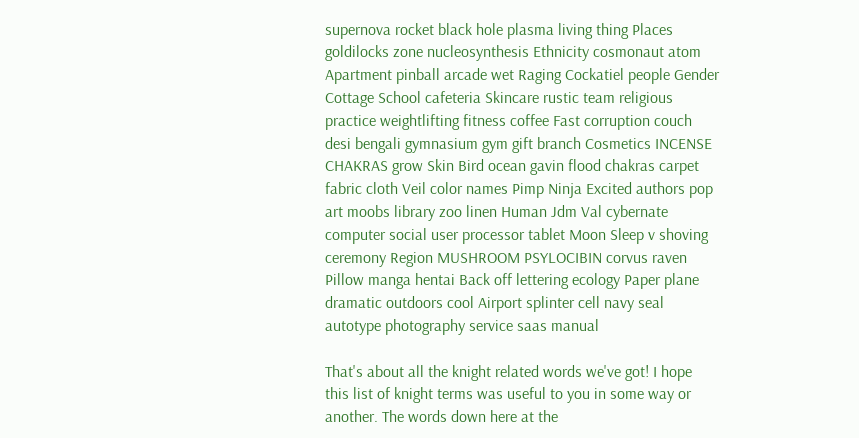supernova rocket black hole plasma living thing Places goldilocks zone nucleosynthesis Ethnicity cosmonaut atom Apartment pinball arcade wet Raging Cockatiel people Gender Cottage School cafeteria Skincare rustic team religious practice weightlifting fitness coffee Fast corruption couch desi bengali gymnasium gym gift branch Cosmetics INCENSE CHAKRAS grow Skin Bird ocean gavin flood chakras carpet fabric cloth Veil color names Pimp Ninja Excited authors pop art moobs library zoo linen Human Jdm Val cybernate computer social user processor tablet Moon Sleep v shoving ceremony Region MUSHROOM PSYLOCIBIN corvus raven Pillow manga hentai Back off lettering ecology Paper plane dramatic outdoors cool Airport splinter cell navy seal autotype photography service saas manual

That's about all the knight related words we've got! I hope this list of knight terms was useful to you in some way or another. The words down here at the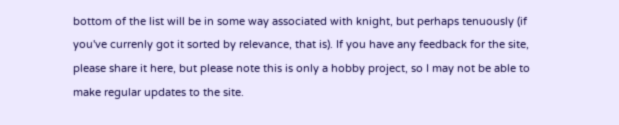bottom of the list will be in some way associated with knight, but perhaps tenuously (if you've currenly got it sorted by relevance, that is). If you have any feedback for the site, please share it here, but please note this is only a hobby project, so I may not be able to make regular updates to the site.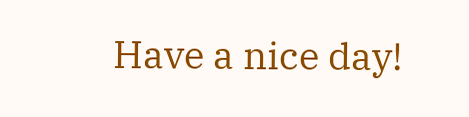Have a nice day!